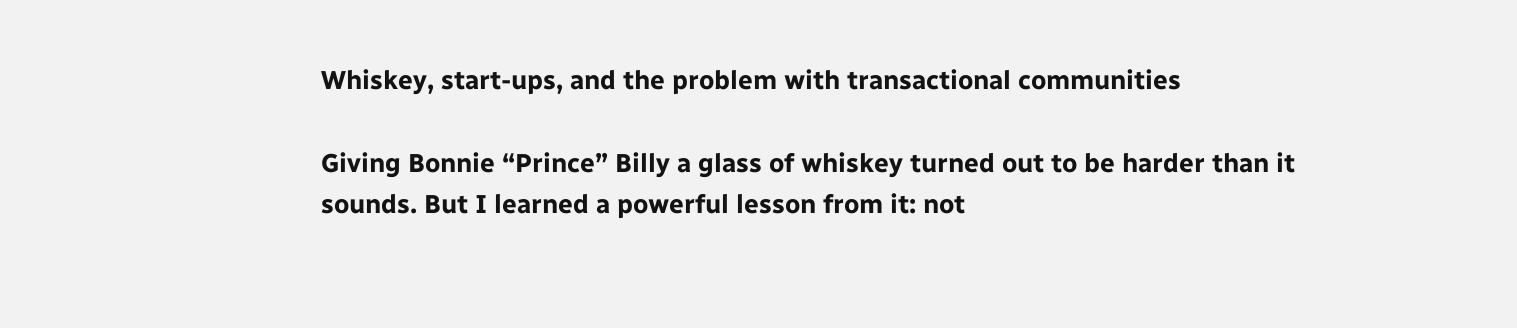Whiskey, start-ups, and the problem with transactional communities

Giving Bonnie “Prince” Billy a glass of whiskey turned out to be harder than it sounds. But I learned a powerful lesson from it: not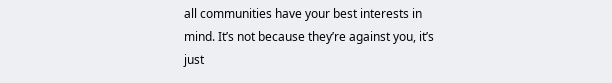all communities have your best interests in mind. It’s not because they’re against you, it’s just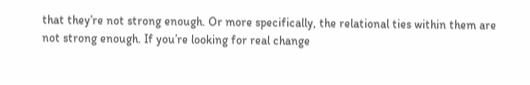that they’re not strong enough. Or more specifically, the relational ties within them are not strong enough. If you’re looking for real change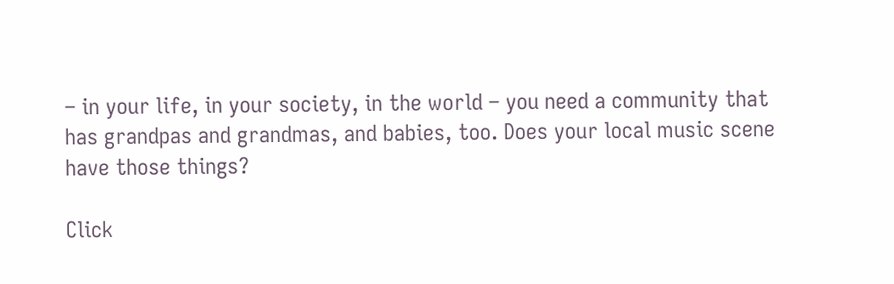– in your life, in your society, in the world – you need a community that has grandpas and grandmas, and babies, too. Does your local music scene have those things?

Click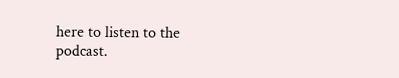here to listen to the podcast.